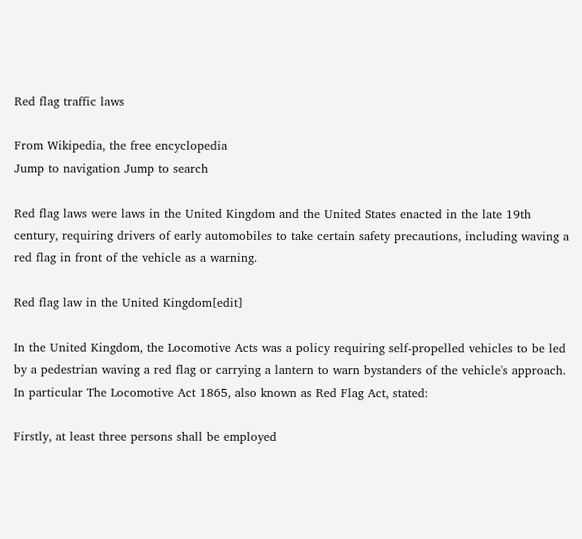Red flag traffic laws

From Wikipedia, the free encyclopedia
Jump to navigation Jump to search

Red flag laws were laws in the United Kingdom and the United States enacted in the late 19th century, requiring drivers of early automobiles to take certain safety precautions, including waving a red flag in front of the vehicle as a warning.

Red flag law in the United Kingdom[edit]

In the United Kingdom, the Locomotive Acts was a policy requiring self-propelled vehicles to be led by a pedestrian waving a red flag or carrying a lantern to warn bystanders of the vehicle's approach. In particular The Locomotive Act 1865, also known as Red Flag Act, stated:

Firstly, at least three persons shall be employed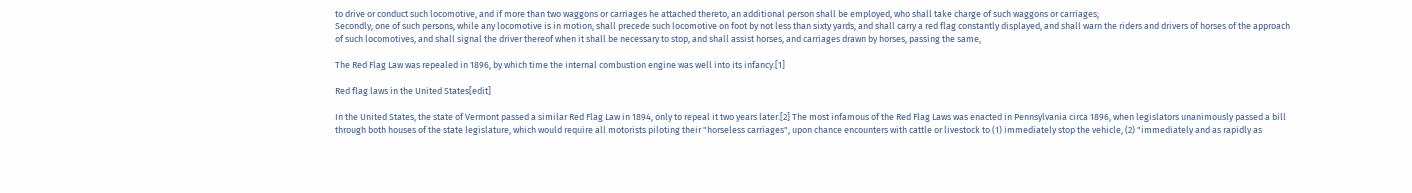to drive or conduct such locomotive, and if more than two waggons or carriages he attached thereto, an additional person shall be employed, who shall take charge of such waggons or carriages;
Secondly, one of such persons, while any locomotive is in motion, shall precede such locomotive on foot by not less than sixty yards, and shall carry a red flag constantly displayed, and shall warn the riders and drivers of horses of the approach of such locomotives, and shall signal the driver thereof when it shall be necessary to stop, and shall assist horses, and carriages drawn by horses, passing the same,

The Red Flag Law was repealed in 1896, by which time the internal combustion engine was well into its infancy.[1]

Red flag laws in the United States[edit]

In the United States, the state of Vermont passed a similar Red Flag Law in 1894, only to repeal it two years later.[2] The most infamous of the Red Flag Laws was enacted in Pennsylvania circa 1896, when legislators unanimously passed a bill through both houses of the state legislature, which would require all motorists piloting their "horseless carriages", upon chance encounters with cattle or livestock to (1) immediately stop the vehicle, (2) "immediately and as rapidly as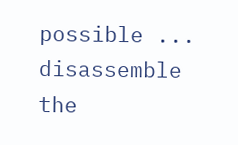possible ... disassemble the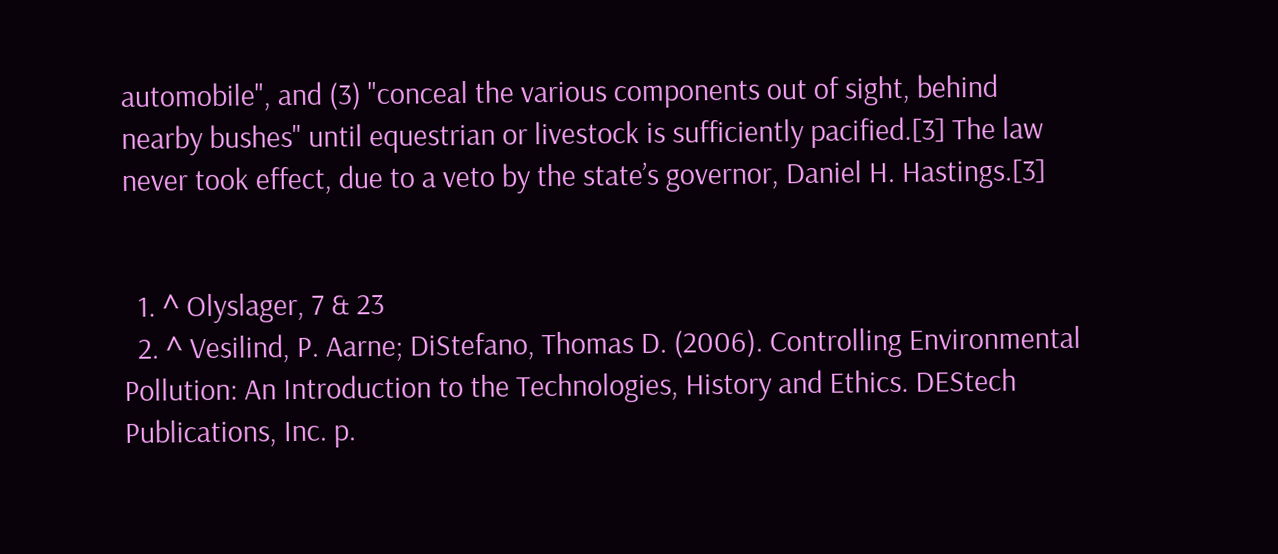automobile", and (3) "conceal the various components out of sight, behind nearby bushes" until equestrian or livestock is sufficiently pacified.[3] The law never took effect, due to a veto by the state’s governor, Daniel H. Hastings.[3]


  1. ^ Olyslager, 7 & 23
  2. ^ Vesilind, P. Aarne; DiStefano, Thomas D. (2006). Controlling Environmental Pollution: An Introduction to the Technologies, History and Ethics. DEStech Publications, Inc. p.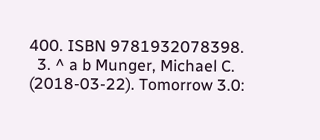400. ISBN 9781932078398.
  3. ^ a b Munger, Michael C. (2018-03-22). Tomorrow 3.0: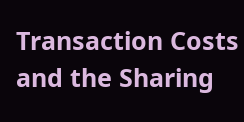Transaction Costs and the Sharing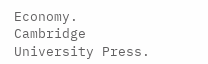Economy. Cambridge University Press.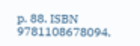p. 88. ISBN 9781108678094.